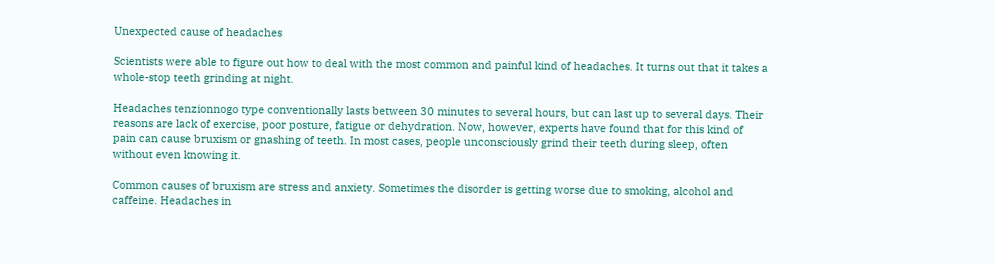Unexpected cause of headaches

Scientists were able to figure out how to deal with the most common and painful kind of headaches. It turns out that it takes a whole-stop teeth grinding at night.

Headaches tenzionnogo type conventionally lasts between 30 minutes to several hours, but can last up to several days. Their reasons are lack of exercise, poor posture, fatigue or dehydration. Now, however, experts have found that for this kind of pain can cause bruxism or gnashing of teeth. In most cases, people unconsciously grind their teeth during sleep, often without even knowing it.

Common causes of bruxism are stress and anxiety. Sometimes the disorder is getting worse due to smoking, alcohol and caffeine. Headaches in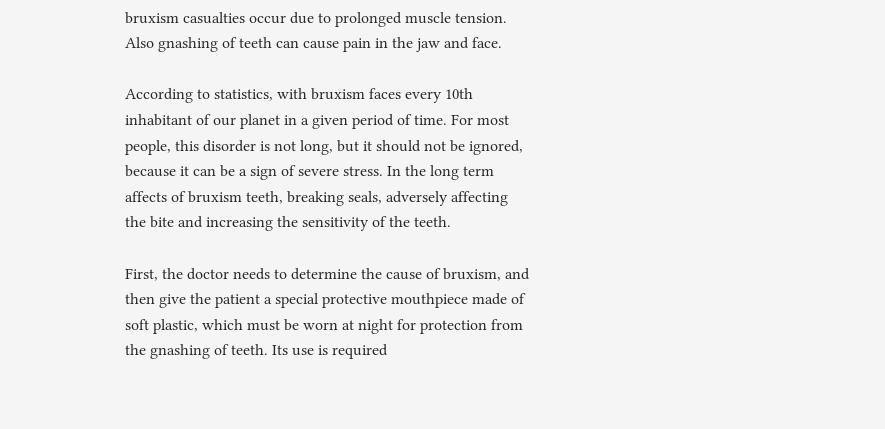bruxism casualties occur due to prolonged muscle tension. Also gnashing of teeth can cause pain in the jaw and face.

According to statistics, with bruxism faces every 10th inhabitant of our planet in a given period of time. For most people, this disorder is not long, but it should not be ignored, because it can be a sign of severe stress. In the long term affects of bruxism teeth, breaking seals, adversely affecting the bite and increasing the sensitivity of the teeth.

First, the doctor needs to determine the cause of bruxism, and then give the patient a special protective mouthpiece made of soft plastic, which must be worn at night for protection from the gnashing of teeth. Its use is required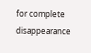for complete disappearance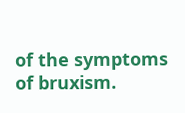of the symptoms of bruxism.